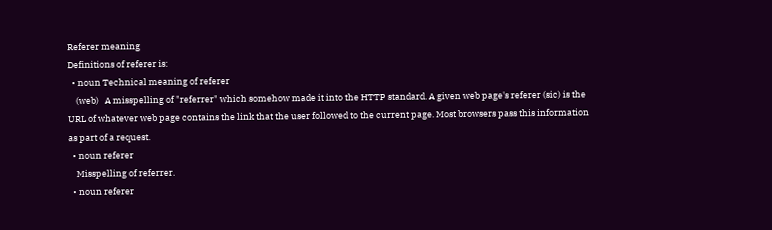Referer meaning
Definitions of referer is:
  • noun Technical meaning of referer
    (web)   A misspelling of "referrer" which somehow made it into the HTTP standard. A given web page's referer (sic) is the URL of whatever web page contains the link that the user followed to the current page. Most browsers pass this information as part of a request.
  • noun referer
    Misspelling of referrer.
  • noun referer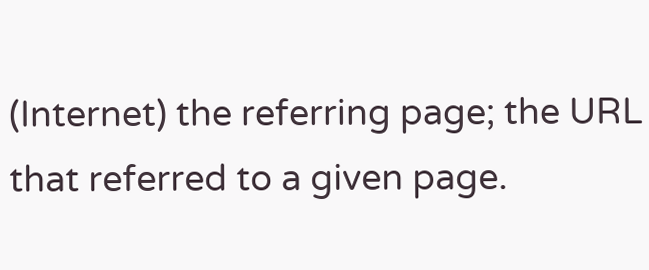(Internet) the referring page; the URL that referred to a given page.